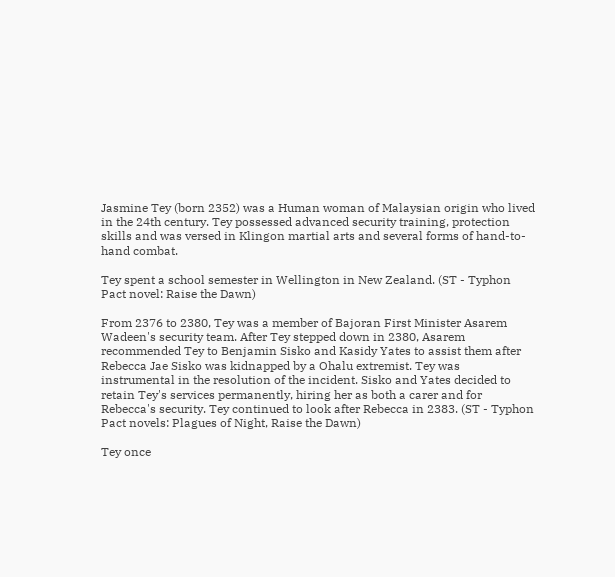Jasmine Tey (born 2352) was a Human woman of Malaysian origin who lived in the 24th century. Tey possessed advanced security training, protection skills and was versed in Klingon martial arts and several forms of hand-to-hand combat.

Tey spent a school semester in Wellington in New Zealand. (ST - Typhon Pact novel: Raise the Dawn)

From 2376 to 2380, Tey was a member of Bajoran First Minister Asarem Wadeen's security team. After Tey stepped down in 2380, Asarem recommended Tey to Benjamin Sisko and Kasidy Yates to assist them after Rebecca Jae Sisko was kidnapped by a Ohalu extremist. Tey was instrumental in the resolution of the incident. Sisko and Yates decided to retain Tey's services permanently, hiring her as both a carer and for Rebecca's security. Tey continued to look after Rebecca in 2383. (ST - Typhon Pact novels: Plagues of Night, Raise the Dawn)

Tey once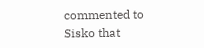commented to Sisko that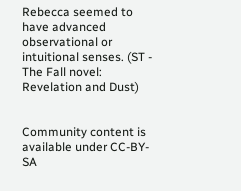Rebecca seemed to have advanced observational or intuitional senses. (ST - The Fall novel: Revelation and Dust)


Community content is available under CC-BY-SA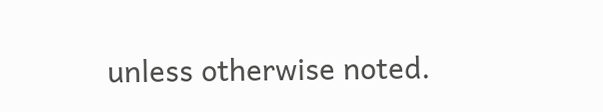unless otherwise noted.